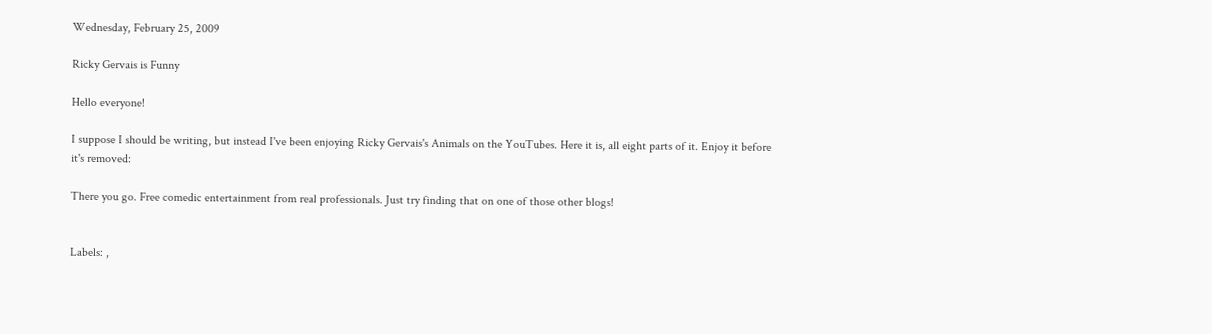Wednesday, February 25, 2009

Ricky Gervais is Funny

Hello everyone!

I suppose I should be writing, but instead I've been enjoying Ricky Gervais's Animals on the YouTubes. Here it is, all eight parts of it. Enjoy it before it's removed:

There you go. Free comedic entertainment from real professionals. Just try finding that on one of those other blogs!


Labels: ,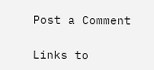Post a Comment

Links to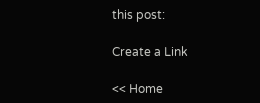this post:

Create a Link

<< Home